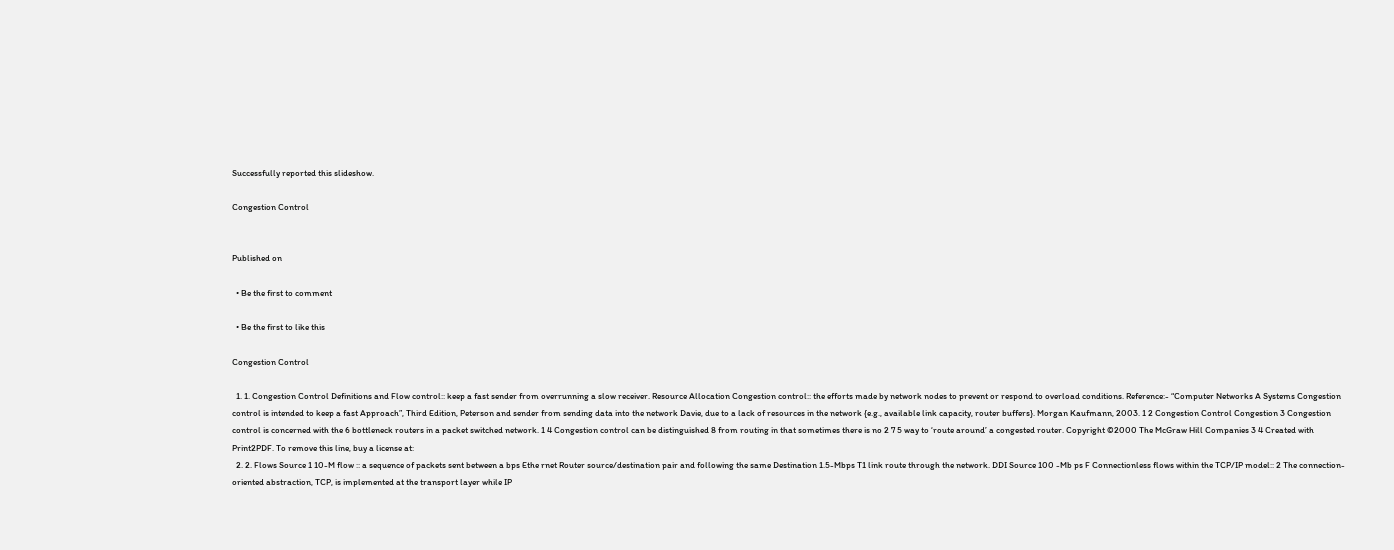Successfully reported this slideshow.

Congestion Control


Published on

  • Be the first to comment

  • Be the first to like this

Congestion Control

  1. 1. Congestion Control Definitions and Flow control:: keep a fast sender from overrunning a slow receiver. Resource Allocation Congestion control:: the efforts made by network nodes to prevent or respond to overload conditions. Reference:- “Computer Networks A Systems Congestion control is intended to keep a fast Approach”, Third Edition, Peterson and sender from sending data into the network Davie, due to a lack of resources in the network {e.g., available link capacity, router buffers}. Morgan Kaufmann, 2003. 1 2 Congestion Control Congestion 3 Congestion control is concerned with the 6 bottleneck routers in a packet switched network. 1 4 Congestion control can be distinguished 8 from routing in that sometimes there is no 2 7 5 way to ‘route around’ a congested router. Copyright ©2000 The McGraw Hill Companies 3 4 Created with Print2PDF. To remove this line, buy a license at:
  2. 2. Flows Source 1 10-M flow :: a sequence of packets sent between a bps Ethe rnet Router source/destination pair and following the same Destination 1.5-Mbps T1 link route through the network. DDI Source 100 -Mb ps F Connectionless flows within the TCP/IP model:: 2 The connection-oriented abstraction, TCP, is implemented at the transport layer while IP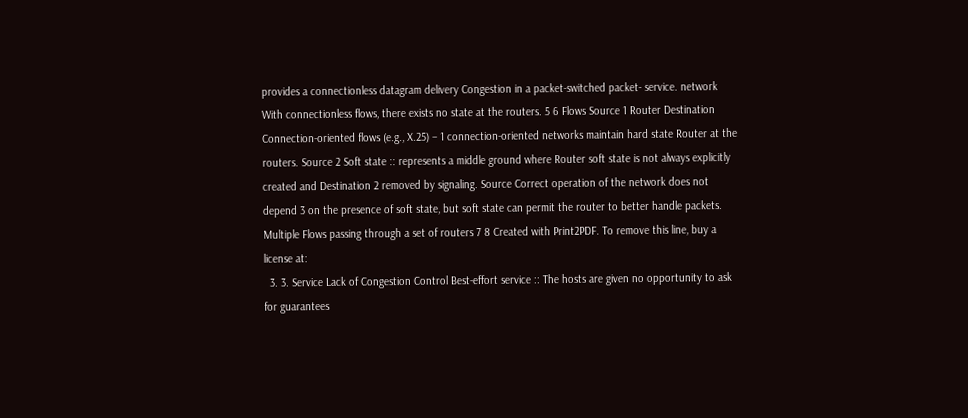provides a connectionless datagram delivery Congestion in a packet-switched packet- service. network With connectionless flows, there exists no state at the routers. 5 6 Flows Source 1 Router Destination Connection-oriented flows (e.g., X.25) – 1 connection-oriented networks maintain hard state Router at the routers. Source 2 Soft state :: represents a middle ground where Router soft state is not always explicitly created and Destination 2 removed by signaling. Source Correct operation of the network does not depend 3 on the presence of soft state, but soft state can permit the router to better handle packets. Multiple Flows passing through a set of routers 7 8 Created with Print2PDF. To remove this line, buy a license at:
  3. 3. Service Lack of Congestion Control Best-effort service :: The hosts are given no opportunity to ask for guarantees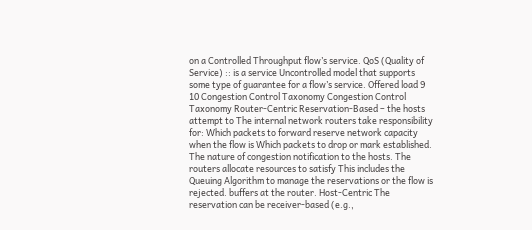on a Controlled Throughput flow’s service. QoS (Quality of Service) :: is a service Uncontrolled model that supports some type of guarantee for a flow’s service. Offered load 9 10 Congestion Control Taxonomy Congestion Control Taxonomy Router-Centric Reservation-Based – the hosts attempt to The internal network routers take responsibility for: Which packets to forward reserve network capacity when the flow is Which packets to drop or mark established. The nature of congestion notification to the hosts. The routers allocate resources to satisfy This includes the Queuing Algorithm to manage the reservations or the flow is rejected. buffers at the router. Host-Centric The reservation can be receiver-based (e.g.,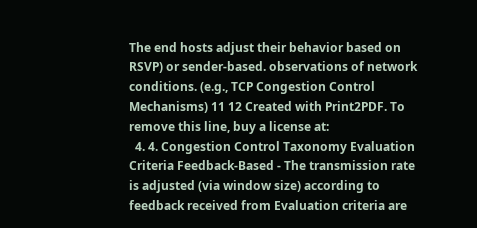The end hosts adjust their behavior based on RSVP) or sender-based. observations of network conditions. (e.g., TCP Congestion Control Mechanisms) 11 12 Created with Print2PDF. To remove this line, buy a license at:
  4. 4. Congestion Control Taxonomy Evaluation Criteria Feedback-Based - The transmission rate is adjusted (via window size) according to feedback received from Evaluation criteria are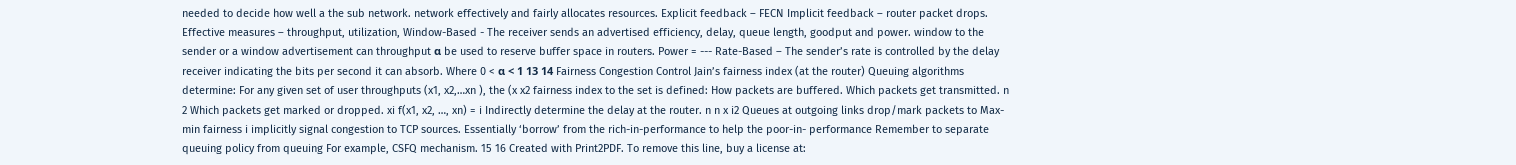needed to decide how well a the sub network. network effectively and fairly allocates resources. Explicit feedback – FECN Implicit feedback – router packet drops. Effective measures – throughput, utilization, Window-Based - The receiver sends an advertised efficiency, delay, queue length, goodput and power. window to the sender or a window advertisement can throughput α be used to reserve buffer space in routers. Power = --- Rate-Based – The sender’s rate is controlled by the delay receiver indicating the bits per second it can absorb. Where 0 < α < 1 13 14 Fairness Congestion Control Jain’s fairness index (at the router) Queuing algorithms determine: For any given set of user throughputs (x1, x2,…xn ), the (x x2 fairness index to the set is defined: How packets are buffered. Which packets get transmitted. n 2 Which packets get marked or dropped. xi f(x1, x2, …, xn) = i Indirectly determine the delay at the router. n n x i2 Queues at outgoing links drop/mark packets to Max-min fairness i implicitly signal congestion to TCP sources. Essentially ‘borrow’ from the rich-in-performance to help the poor-in- performance Remember to separate queuing policy from queuing For example, CSFQ mechanism. 15 16 Created with Print2PDF. To remove this line, buy a license at: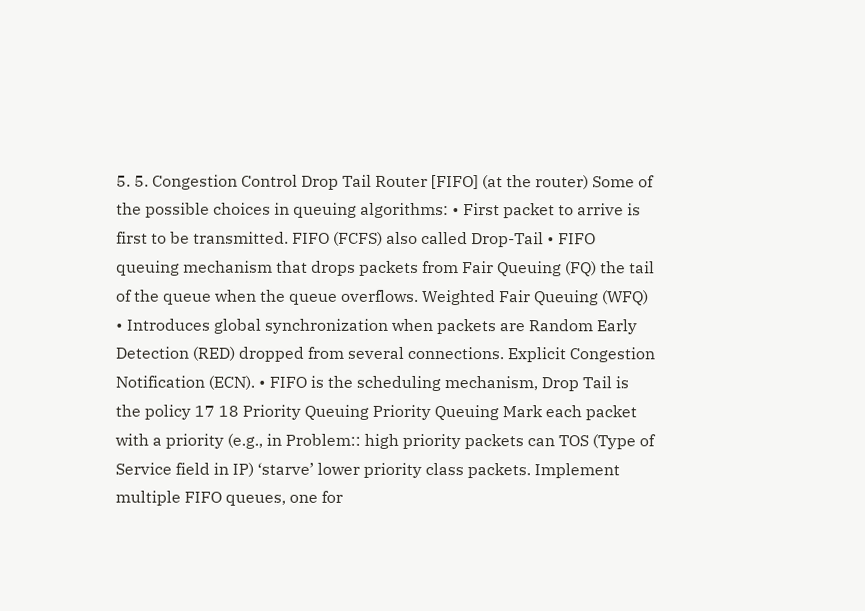5. 5. Congestion Control Drop Tail Router [FIFO] (at the router) Some of the possible choices in queuing algorithms: • First packet to arrive is first to be transmitted. FIFO (FCFS) also called Drop-Tail • FIFO queuing mechanism that drops packets from Fair Queuing (FQ) the tail of the queue when the queue overflows. Weighted Fair Queuing (WFQ) • Introduces global synchronization when packets are Random Early Detection (RED) dropped from several connections. Explicit Congestion Notification (ECN). • FIFO is the scheduling mechanism, Drop Tail is the policy 17 18 Priority Queuing Priority Queuing Mark each packet with a priority (e.g., in Problem:: high priority packets can TOS (Type of Service field in IP) ‘starve’ lower priority class packets. Implement multiple FIFO queues, one for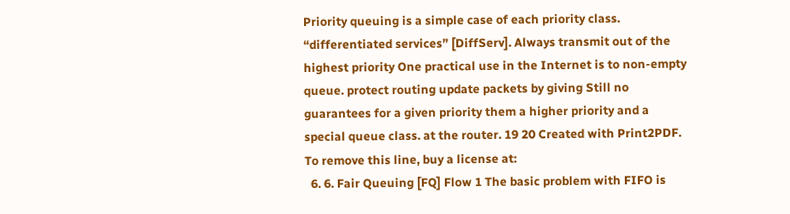Priority queuing is a simple case of each priority class. “differentiated services” [DiffServ]. Always transmit out of the highest priority One practical use in the Internet is to non-empty queue. protect routing update packets by giving Still no guarantees for a given priority them a higher priority and a special queue class. at the router. 19 20 Created with Print2PDF. To remove this line, buy a license at:
  6. 6. Fair Queuing [FQ] Flow 1 The basic problem with FIFO is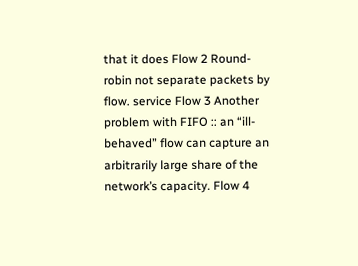that it does Flow 2 Round-robin not separate packets by flow. service Flow 3 Another problem with FIFO :: an “ill- behaved” flow can capture an arbitrarily large share of the network’s capacity. Flow 4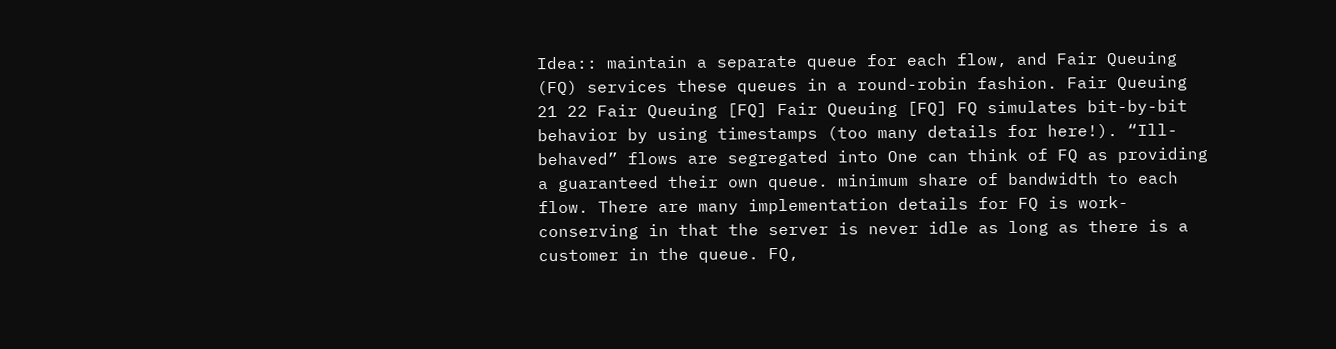Idea:: maintain a separate queue for each flow, and Fair Queuing (FQ) services these queues in a round-robin fashion. Fair Queuing 21 22 Fair Queuing [FQ] Fair Queuing [FQ] FQ simulates bit-by-bit behavior by using timestamps (too many details for here!). “Ill-behaved” flows are segregated into One can think of FQ as providing a guaranteed their own queue. minimum share of bandwidth to each flow. There are many implementation details for FQ is work-conserving in that the server is never idle as long as there is a customer in the queue. FQ,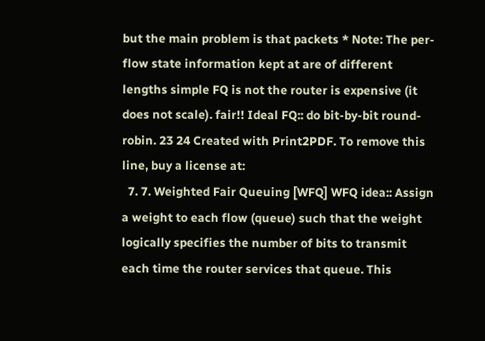but the main problem is that packets * Note: The per-flow state information kept at are of different lengths simple FQ is not the router is expensive (it does not scale). fair!! Ideal FQ:: do bit-by-bit round-robin. 23 24 Created with Print2PDF. To remove this line, buy a license at:
  7. 7. Weighted Fair Queuing [WFQ] WFQ idea:: Assign a weight to each flow (queue) such that the weight logically specifies the number of bits to transmit each time the router services that queue. This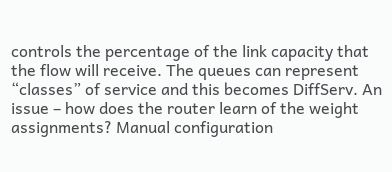controls the percentage of the link capacity that the flow will receive. The queues can represent “classes” of service and this becomes DiffServ. An issue – how does the router learn of the weight assignments? Manual configuration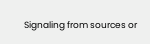Signaling from sources or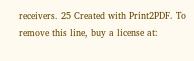receivers. 25 Created with Print2PDF. To remove this line, buy a license at: